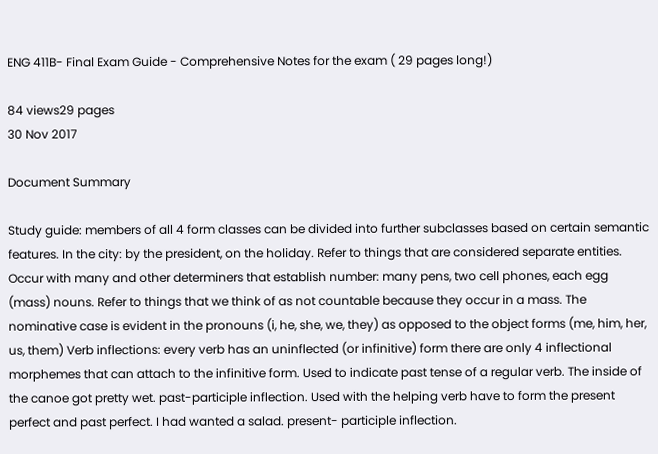ENG 411B- Final Exam Guide - Comprehensive Notes for the exam ( 29 pages long!)

84 views29 pages
30 Nov 2017

Document Summary

Study guide: members of all 4 form classes can be divided into further subclasses based on certain semantic features. In the city: by the president, on the holiday. Refer to things that are considered separate entities. Occur with many and other determiners that establish number: many pens, two cell phones, each egg (mass) nouns. Refer to things that we think of as not countable because they occur in a mass. The nominative case is evident in the pronouns (i, he, she, we, they) as opposed to the object forms (me, him, her, us, them) Verb inflections: every verb has an uninflected (or infinitive) form there are only 4 inflectional morphemes that can attach to the infinitive form. Used to indicate past tense of a regular verb. The inside of the canoe got pretty wet. past-participle inflection. Used with the helping verb have to form the present perfect and past perfect. I had wanted a salad. present- participle inflection.